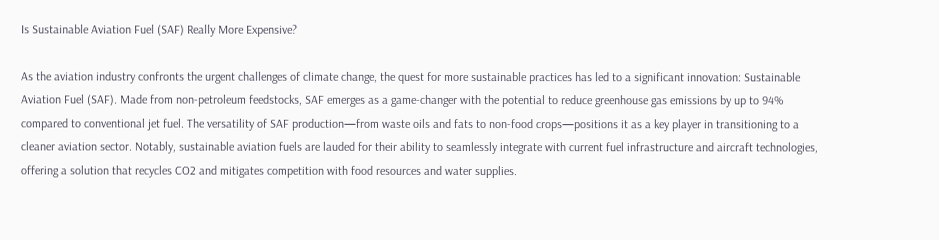Is Sustainable Aviation Fuel (SAF) Really More Expensive?

As the aviation industry confronts the urgent challenges of climate change, the quest for more sustainable practices has led to a significant innovation: Sustainable Aviation Fuel (SAF). Made from non-petroleum feedstocks, SAF emerges as a game-changer with the potential to reduce greenhouse gas emissions by up to 94% compared to conventional jet fuel. The versatility of SAF production—from waste oils and fats to non-food crops—positions it as a key player in transitioning to a cleaner aviation sector. Notably, sustainable aviation fuels are lauded for their ability to seamlessly integrate with current fuel infrastructure and aircraft technologies, offering a solution that recycles CO2 and mitigates competition with food resources and water supplies.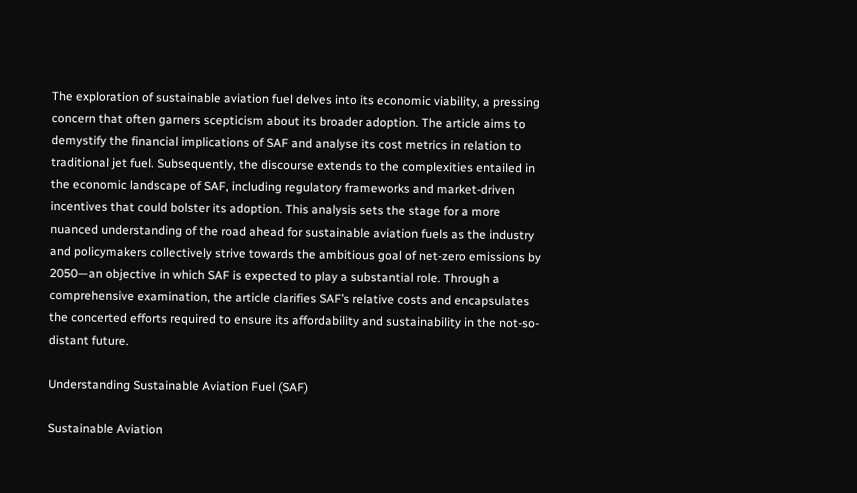The exploration of sustainable aviation fuel delves into its economic viability, a pressing concern that often garners scepticism about its broader adoption. The article aims to demystify the financial implications of SAF and analyse its cost metrics in relation to traditional jet fuel. Subsequently, the discourse extends to the complexities entailed in the economic landscape of SAF, including regulatory frameworks and market-driven incentives that could bolster its adoption. This analysis sets the stage for a more nuanced understanding of the road ahead for sustainable aviation fuels as the industry and policymakers collectively strive towards the ambitious goal of net-zero emissions by 2050—an objective in which SAF is expected to play a substantial role. Through a comprehensive examination, the article clarifies SAF’s relative costs and encapsulates the concerted efforts required to ensure its affordability and sustainability in the not-so-distant future.

Understanding Sustainable Aviation Fuel (SAF)

Sustainable Aviation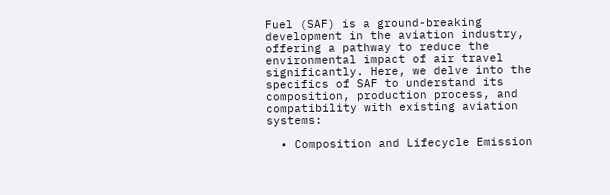Fuel (SAF) is a ground-breaking development in the aviation industry, offering a pathway to reduce the environmental impact of air travel significantly. Here, we delve into the specifics of SAF to understand its composition, production process, and compatibility with existing aviation systems:

  • Composition and Lifecycle Emission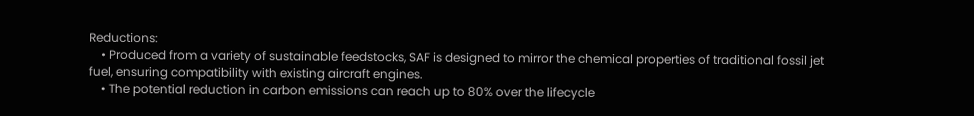Reductions:
    • Produced from a variety of sustainable feedstocks, SAF is designed to mirror the chemical properties of traditional fossil jet fuel, ensuring compatibility with existing aircraft engines.
    • The potential reduction in carbon emissions can reach up to 80% over the lifecycle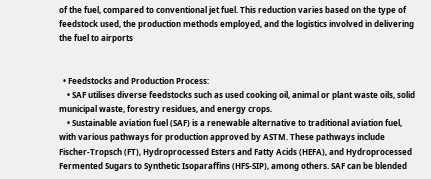of the fuel, compared to conventional jet fuel. This reduction varies based on the type of feedstock used, the production methods employed, and the logistics involved in delivering the fuel to airports


  • Feedstocks and Production Process:
    • SAF utilises diverse feedstocks such as used cooking oil, animal or plant waste oils, solid municipal waste, forestry residues, and energy crops.
    • Sustainable aviation fuel (SAF) is a renewable alternative to traditional aviation fuel, with various pathways for production approved by ASTM. These pathways include Fischer-Tropsch (FT), Hydroprocessed Esters and Fatty Acids (HEFA), and Hydroprocessed Fermented Sugars to Synthetic Isoparaffins (HFS-SIP), among others. SAF can be blended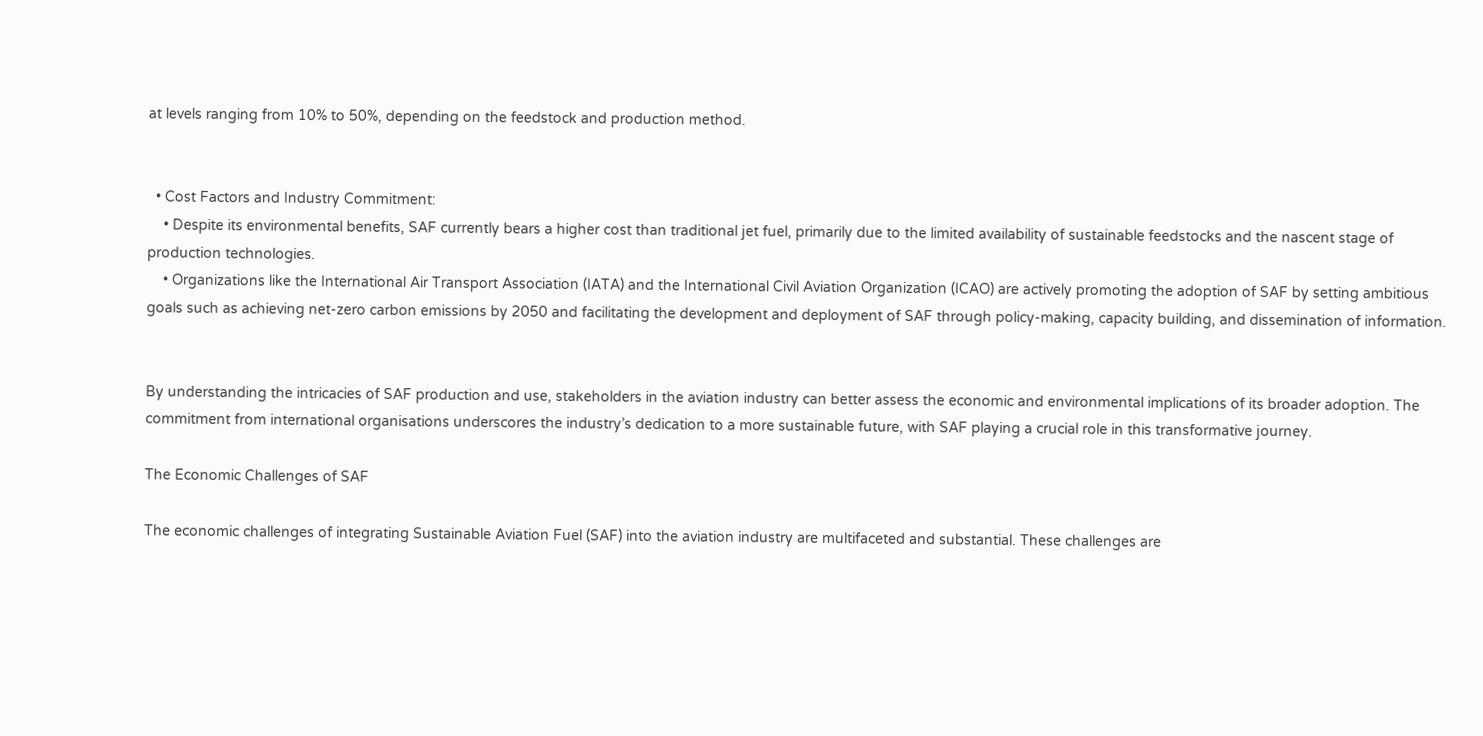at levels ranging from 10% to 50%, depending on the feedstock and production method.


  • Cost Factors and Industry Commitment:
    • Despite its environmental benefits, SAF currently bears a higher cost than traditional jet fuel, primarily due to the limited availability of sustainable feedstocks and the nascent stage of production technologies.
    • Organizations like the International Air Transport Association (IATA) and the International Civil Aviation Organization (ICAO) are actively promoting the adoption of SAF by setting ambitious goals such as achieving net-zero carbon emissions by 2050 and facilitating the development and deployment of SAF through policy-making, capacity building, and dissemination of information.


By understanding the intricacies of SAF production and use, stakeholders in the aviation industry can better assess the economic and environmental implications of its broader adoption. The commitment from international organisations underscores the industry’s dedication to a more sustainable future, with SAF playing a crucial role in this transformative journey.

The Economic Challenges of SAF

The economic challenges of integrating Sustainable Aviation Fuel (SAF) into the aviation industry are multifaceted and substantial. These challenges are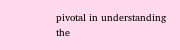pivotal in understanding the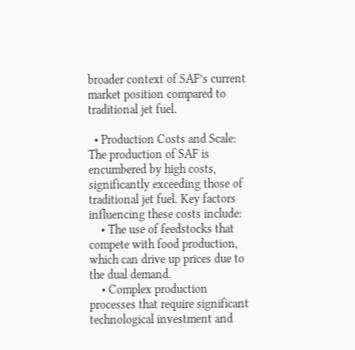broader context of SAF’s current market position compared to traditional jet fuel.

  • Production Costs and Scale: The production of SAF is encumbered by high costs, significantly exceeding those of traditional jet fuel. Key factors influencing these costs include:
    • The use of feedstocks that compete with food production, which can drive up prices due to the dual demand.
    • Complex production processes that require significant technological investment and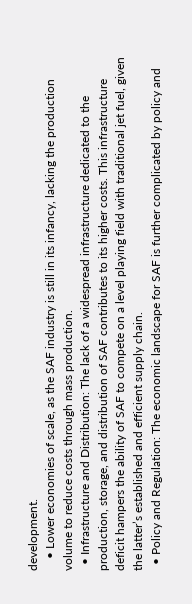development.
    • Lower economies of scale, as the SAF industry is still in its infancy, lacking the production volume to reduce costs through mass production.
  • Infrastructure and Distribution: The lack of a widespread infrastructure dedicated to the production, storage, and distribution of SAF contributes to its higher costs. This infrastructure deficit hampers the ability of SAF to compete on a level playing field with traditional jet fuel, given the latter’s established and efficient supply chain.
  • Policy and Regulation: The economic landscape for SAF is further complicated by policy and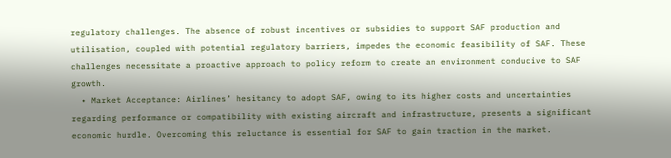regulatory challenges. The absence of robust incentives or subsidies to support SAF production and utilisation, coupled with potential regulatory barriers, impedes the economic feasibility of SAF. These challenges necessitate a proactive approach to policy reform to create an environment conducive to SAF growth.
  • Market Acceptance: Airlines’ hesitancy to adopt SAF, owing to its higher costs and uncertainties regarding performance or compatibility with existing aircraft and infrastructure, presents a significant economic hurdle. Overcoming this reluctance is essential for SAF to gain traction in the market.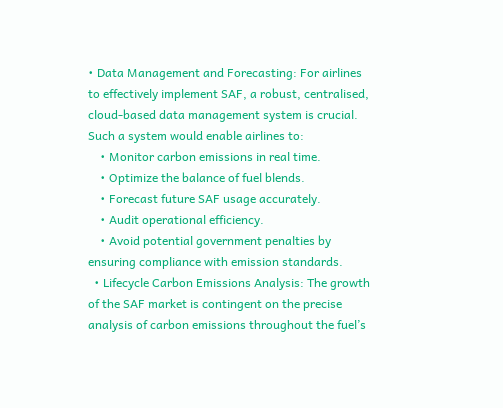• Data Management and Forecasting: For airlines to effectively implement SAF, a robust, centralised, cloud-based data management system is crucial. Such a system would enable airlines to:
    • Monitor carbon emissions in real time.
    • Optimize the balance of fuel blends.
    • Forecast future SAF usage accurately.
    • Audit operational efficiency.
    • Avoid potential government penalties by ensuring compliance with emission standards.
  • Lifecycle Carbon Emissions Analysis: The growth of the SAF market is contingent on the precise analysis of carbon emissions throughout the fuel’s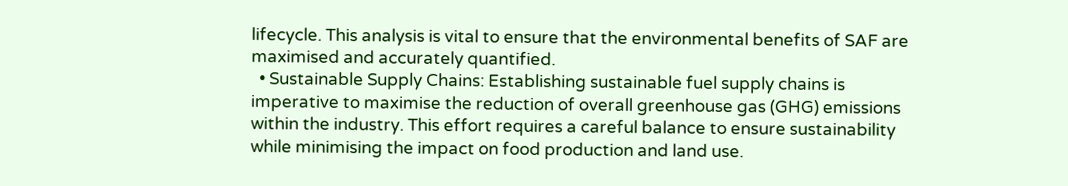lifecycle. This analysis is vital to ensure that the environmental benefits of SAF are maximised and accurately quantified.
  • Sustainable Supply Chains: Establishing sustainable fuel supply chains is imperative to maximise the reduction of overall greenhouse gas (GHG) emissions within the industry. This effort requires a careful balance to ensure sustainability while minimising the impact on food production and land use.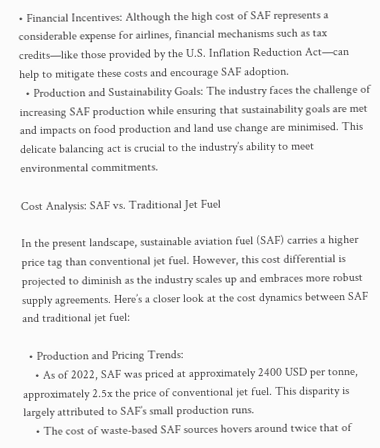• Financial Incentives: Although the high cost of SAF represents a considerable expense for airlines, financial mechanisms such as tax credits—like those provided by the U.S. Inflation Reduction Act—can help to mitigate these costs and encourage SAF adoption.
  • Production and Sustainability Goals: The industry faces the challenge of increasing SAF production while ensuring that sustainability goals are met and impacts on food production and land use change are minimised. This delicate balancing act is crucial to the industry’s ability to meet environmental commitments.

Cost Analysis: SAF vs. Traditional Jet Fuel

In the present landscape, sustainable aviation fuel (SAF) carries a higher price tag than conventional jet fuel. However, this cost differential is projected to diminish as the industry scales up and embraces more robust supply agreements. Here’s a closer look at the cost dynamics between SAF and traditional jet fuel:

  • Production and Pricing Trends:
    • As of 2022, SAF was priced at approximately 2400 USD per tonne, approximately 2.5x the price of conventional jet fuel. This disparity is largely attributed to SAF’s small production runs.
    • The cost of waste-based SAF sources hovers around twice that of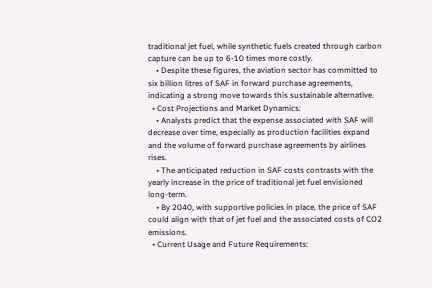traditional jet fuel, while synthetic fuels created through carbon capture can be up to 6-10 times more costly.
    • Despite these figures, the aviation sector has committed to six billion litres of SAF in forward purchase agreements, indicating a strong move towards this sustainable alternative.
  • Cost Projections and Market Dynamics:
    • Analysts predict that the expense associated with SAF will decrease over time, especially as production facilities expand and the volume of forward purchase agreements by airlines rises.
    • The anticipated reduction in SAF costs contrasts with the yearly increase in the price of traditional jet fuel envisioned long-term.
    • By 2040, with supportive policies in place, the price of SAF could align with that of jet fuel and the associated costs of CO2 emissions.
  • Current Usage and Future Requirements: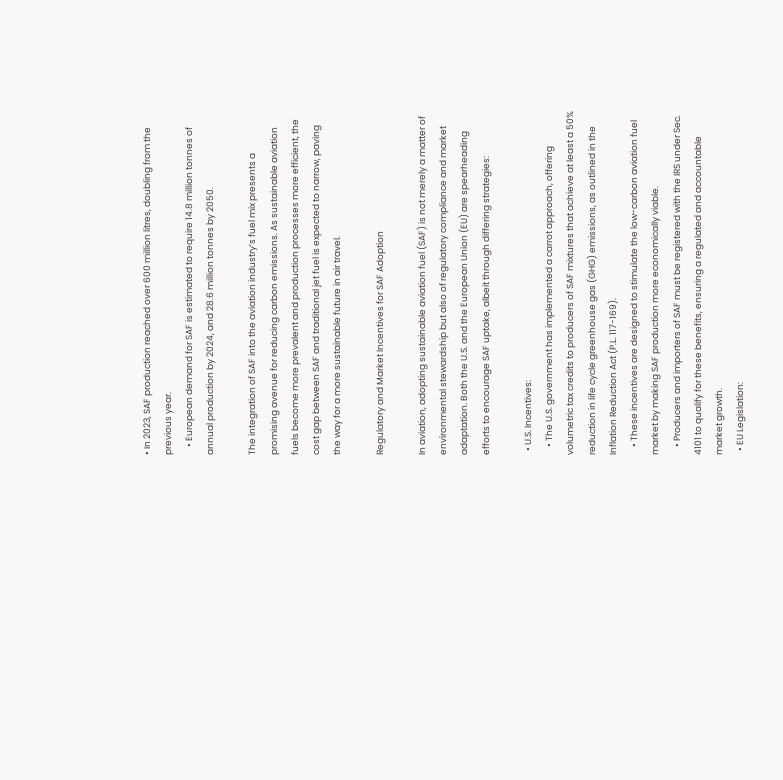• In 2023, SAF production reached over 600 million litres, doubling from the previous year.
    • European demand for SAF is estimated to require 14.8 million tonnes of annual production by 2024, and 28.6 million tonnes by 2050.

The integration of SAF into the aviation industry’s fuel mix presents a promising avenue for reducing carbon emissions. As sustainable aviation fuels become more prevalent and production processes more efficient, the cost gap between SAF and traditional jet fuel is expected to narrow, paving the way for a more sustainable future in air travel.

Regulatory and Market Incentives for SAF Adoption

In aviation, adopting sustainable aviation fuel (SAF) is not merely a matter of environmental stewardship but also of regulatory compliance and market adaptation. Both the U.S. and the European Union (EU) are spearheading efforts to encourage SAF uptake, albeit through differing strategies:

  • U.S. Incentives:
    • The U.S. government has implemented a carrot approach, offering volumetric tax credits to producers of SAF mixtures that achieve at least a 50% reduction in life cycle greenhouse gas (GHG) emissions, as outlined in the Inflation Reduction Act (P.L. 117-169).
    • These incentives are designed to stimulate the low-carbon aviation fuel market by making SAF production more economically viable.
    • Producers and importers of SAF must be registered with the IRS under Sec. 4101 to qualify for these benefits, ensuring a regulated and accountable market growth.
  • EU Legislation: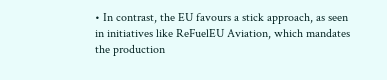• In contrast, the EU favours a stick approach, as seen in initiatives like ReFuelEU Aviation, which mandates the production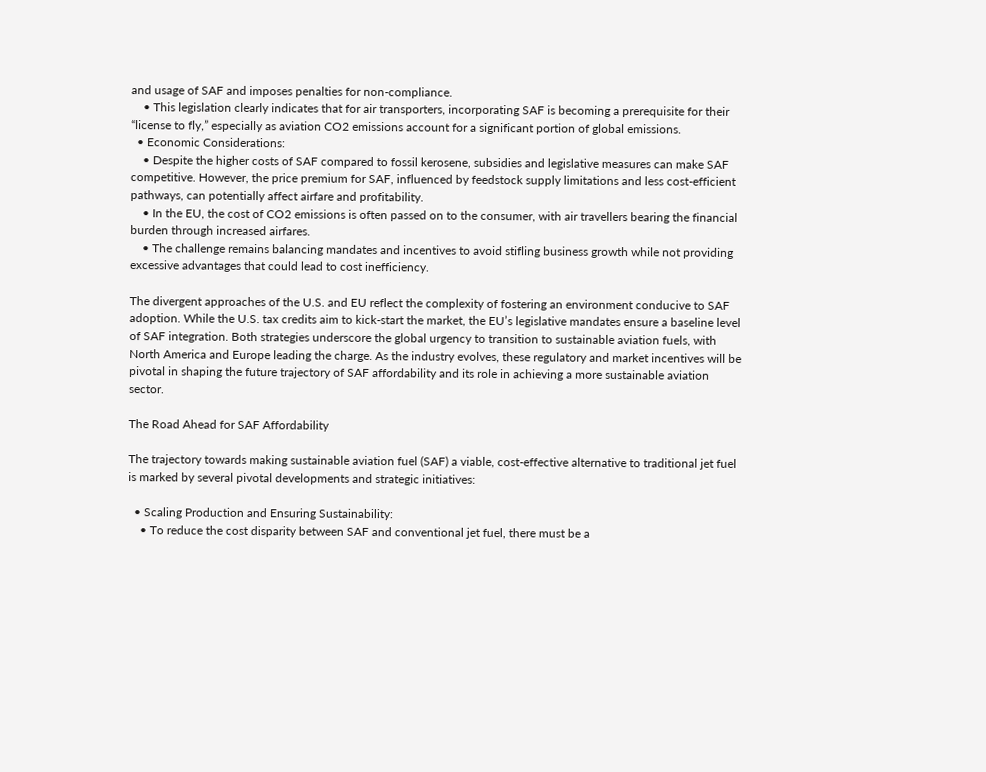and usage of SAF and imposes penalties for non-compliance.
    • This legislation clearly indicates that for air transporters, incorporating SAF is becoming a prerequisite for their “license to fly,” especially as aviation CO2 emissions account for a significant portion of global emissions.
  • Economic Considerations:
    • Despite the higher costs of SAF compared to fossil kerosene, subsidies and legislative measures can make SAF competitive. However, the price premium for SAF, influenced by feedstock supply limitations and less cost-efficient pathways, can potentially affect airfare and profitability.
    • In the EU, the cost of CO2 emissions is often passed on to the consumer, with air travellers bearing the financial burden through increased airfares.
    • The challenge remains balancing mandates and incentives to avoid stifling business growth while not providing excessive advantages that could lead to cost inefficiency.

The divergent approaches of the U.S. and EU reflect the complexity of fostering an environment conducive to SAF adoption. While the U.S. tax credits aim to kick-start the market, the EU’s legislative mandates ensure a baseline level of SAF integration. Both strategies underscore the global urgency to transition to sustainable aviation fuels, with North America and Europe leading the charge. As the industry evolves, these regulatory and market incentives will be pivotal in shaping the future trajectory of SAF affordability and its role in achieving a more sustainable aviation sector.

The Road Ahead for SAF Affordability

The trajectory towards making sustainable aviation fuel (SAF) a viable, cost-effective alternative to traditional jet fuel is marked by several pivotal developments and strategic initiatives:

  • Scaling Production and Ensuring Sustainability:
    • To reduce the cost disparity between SAF and conventional jet fuel, there must be a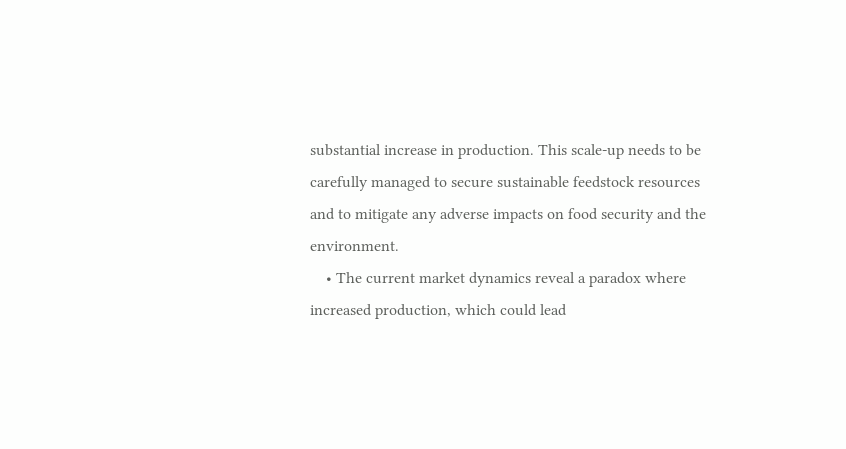substantial increase in production. This scale-up needs to be carefully managed to secure sustainable feedstock resources and to mitigate any adverse impacts on food security and the environment.
    • The current market dynamics reveal a paradox where increased production, which could lead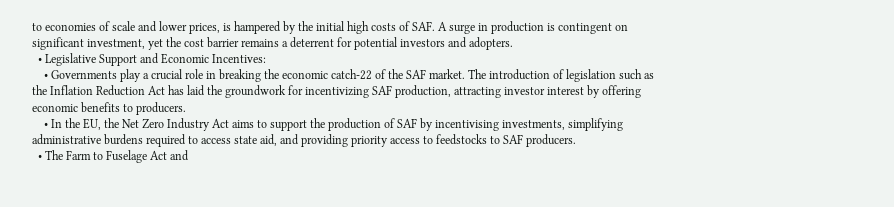to economies of scale and lower prices, is hampered by the initial high costs of SAF. A surge in production is contingent on significant investment, yet the cost barrier remains a deterrent for potential investors and adopters.
  • Legislative Support and Economic Incentives:
    • Governments play a crucial role in breaking the economic catch-22 of the SAF market. The introduction of legislation such as the Inflation Reduction Act has laid the groundwork for incentivizing SAF production, attracting investor interest by offering economic benefits to producers.
    • In the EU, the Net Zero Industry Act aims to support the production of SAF by incentivising investments, simplifying administrative burdens required to access state aid, and providing priority access to feedstocks to SAF producers.
  • The Farm to Fuselage Act and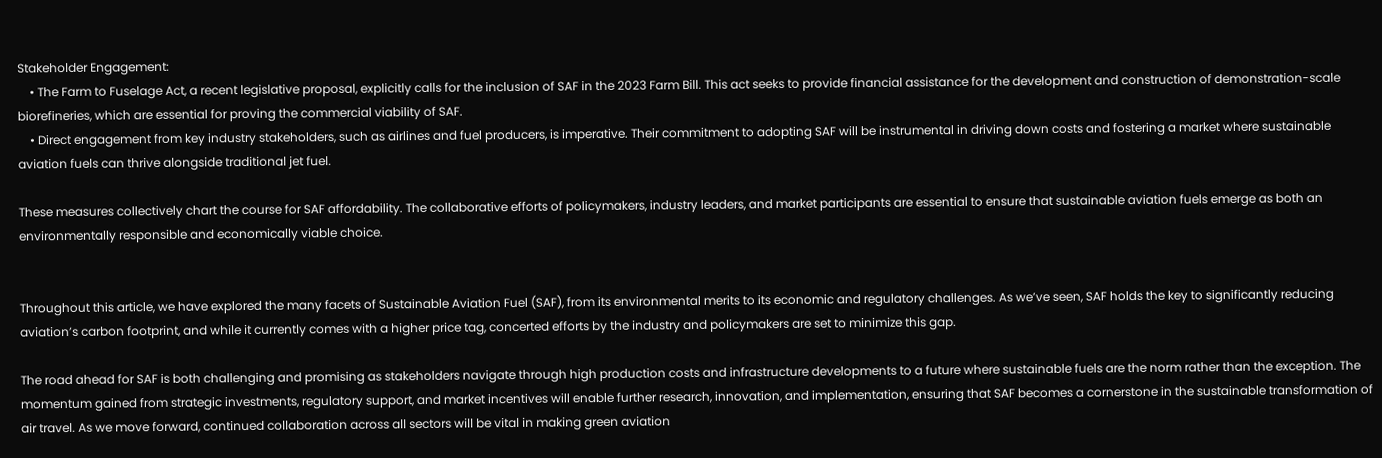Stakeholder Engagement:
    • The Farm to Fuselage Act, a recent legislative proposal, explicitly calls for the inclusion of SAF in the 2023 Farm Bill. This act seeks to provide financial assistance for the development and construction of demonstration-scale biorefineries, which are essential for proving the commercial viability of SAF.
    • Direct engagement from key industry stakeholders, such as airlines and fuel producers, is imperative. Their commitment to adopting SAF will be instrumental in driving down costs and fostering a market where sustainable aviation fuels can thrive alongside traditional jet fuel.

These measures collectively chart the course for SAF affordability. The collaborative efforts of policymakers, industry leaders, and market participants are essential to ensure that sustainable aviation fuels emerge as both an environmentally responsible and economically viable choice.


Throughout this article, we have explored the many facets of Sustainable Aviation Fuel (SAF), from its environmental merits to its economic and regulatory challenges. As we’ve seen, SAF holds the key to significantly reducing aviation’s carbon footprint, and while it currently comes with a higher price tag, concerted efforts by the industry and policymakers are set to minimize this gap.

The road ahead for SAF is both challenging and promising as stakeholders navigate through high production costs and infrastructure developments to a future where sustainable fuels are the norm rather than the exception. The momentum gained from strategic investments, regulatory support, and market incentives will enable further research, innovation, and implementation, ensuring that SAF becomes a cornerstone in the sustainable transformation of air travel. As we move forward, continued collaboration across all sectors will be vital in making green aviation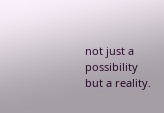not just a possibility but a reality.